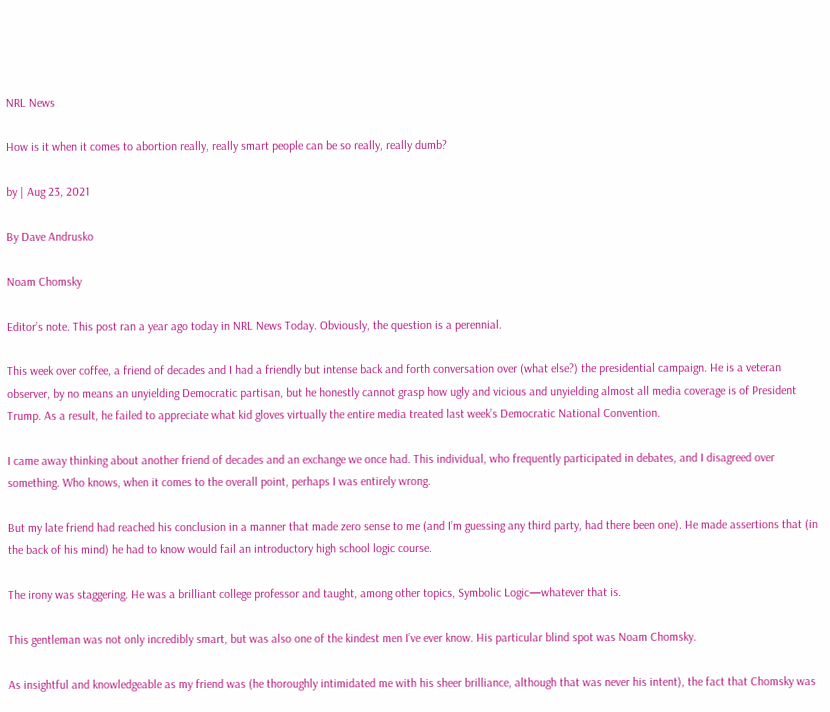NRL News

How is it when it comes to abortion really, really smart people can be so really, really dumb?

by | Aug 23, 2021

By Dave Andrusko

Noam Chomsky

Editor’s note. This post ran a year ago today in NRL News Today. Obviously, the question is a perennial.

This week over coffee, a friend of decades and I had a friendly but intense back and forth conversation over (what else?) the presidential campaign. He is a veteran observer, by no means an unyielding Democratic partisan, but he honestly cannot grasp how ugly and vicious and unyielding almost all media coverage is of President Trump. As a result, he failed to appreciate what kid gloves virtually the entire media treated last week’s Democratic National Convention.

I came away thinking about another friend of decades and an exchange we once had. This individual, who frequently participated in debates, and I disagreed over something. Who knows, when it comes to the overall point, perhaps I was entirely wrong.

But my late friend had reached his conclusion in a manner that made zero sense to me (and I’m guessing any third party, had there been one). He made assertions that (in the back of his mind) he had to know would fail an introductory high school logic course.

The irony was staggering. He was a brilliant college professor and taught, among other topics, Symbolic Logic—whatever that is.

This gentleman was not only incredibly smart, but was also one of the kindest men I’ve ever know. His particular blind spot was Noam Chomsky.

As insightful and knowledgeable as my friend was (he thoroughly intimidated me with his sheer brilliance, although that was never his intent), the fact that Chomsky was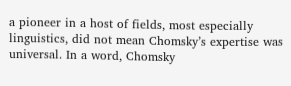a pioneer in a host of fields, most especially linguistics, did not mean Chomsky’s expertise was universal. In a word, Chomsky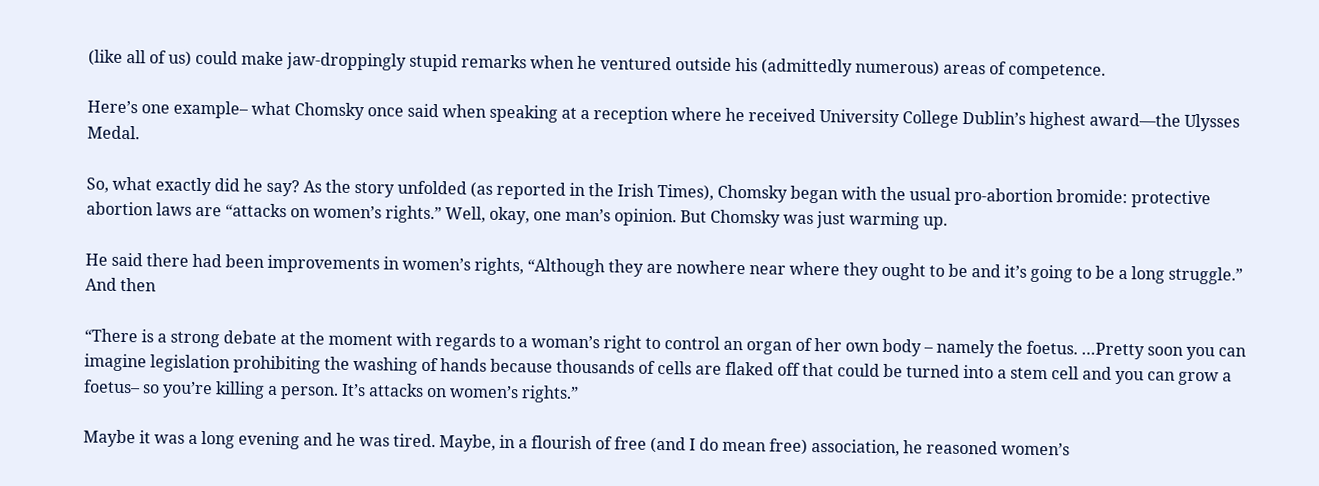(like all of us) could make jaw-droppingly stupid remarks when he ventured outside his (admittedly numerous) areas of competence.

Here’s one example– what Chomsky once said when speaking at a reception where he received University College Dublin’s highest award—the Ulysses Medal.

So, what exactly did he say? As the story unfolded (as reported in the Irish Times), Chomsky began with the usual pro-abortion bromide: protective abortion laws are “attacks on women’s rights.” Well, okay, one man’s opinion. But Chomsky was just warming up.

He said there had been improvements in women’s rights, “Although they are nowhere near where they ought to be and it’s going to be a long struggle.” And then

“There is a strong debate at the moment with regards to a woman’s right to control an organ of her own body – namely the foetus. …Pretty soon you can imagine legislation prohibiting the washing of hands because thousands of cells are flaked off that could be turned into a stem cell and you can grow a foetus– so you’re killing a person. It’s attacks on women’s rights.”

Maybe it was a long evening and he was tired. Maybe, in a flourish of free (and I do mean free) association, he reasoned women’s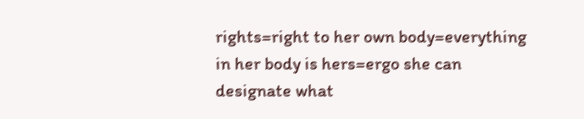rights=right to her own body=everything in her body is hers=ergo she can designate what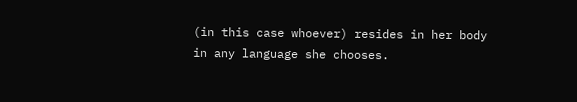(in this case whoever) resides in her body in any language she chooses.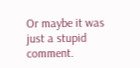Or maybe it was just a stupid comment.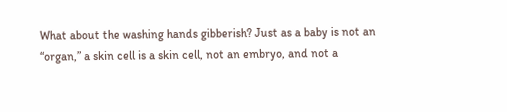What about the washing hands gibberish? Just as a baby is not an “organ,” a skin cell is a skin cell, not an embryo, and not a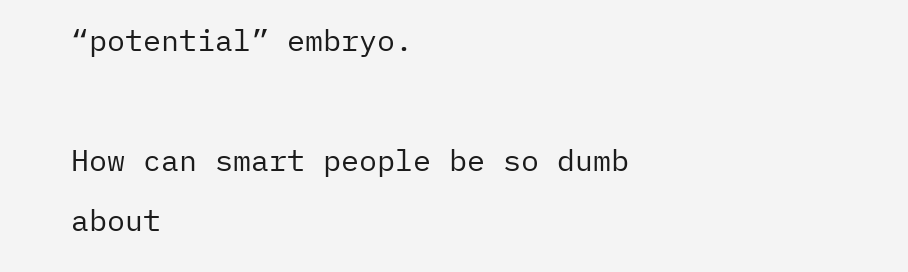“potential” embryo.

How can smart people be so dumb about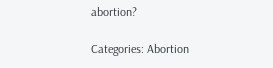abortion?

Categories: Abortion